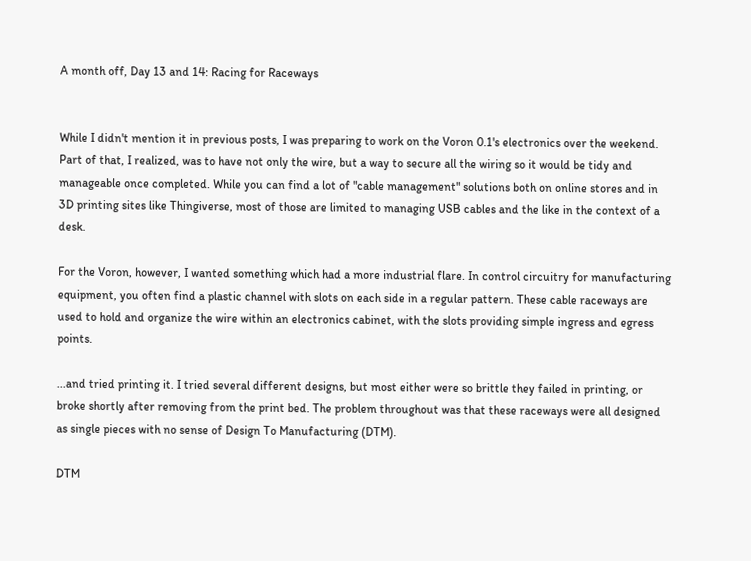A month off, Day 13 and 14: Racing for Raceways


While I didn't mention it in previous posts, I was preparing to work on the Voron 0.1's electronics over the weekend. Part of that, I realized, was to have not only the wire, but a way to secure all the wiring so it would be tidy and manageable once completed. While you can find a lot of "cable management" solutions both on online stores and in 3D printing sites like Thingiverse, most of those are limited to managing USB cables and the like in the context of a desk.

For the Voron, however, I wanted something which had a more industrial flare. In control circuitry for manufacturing equipment, you often find a plastic channel with slots on each side in a regular pattern. These cable raceways are used to hold and organize the wire within an electronics cabinet, with the slots providing simple ingress and egress points.

...and tried printing it. I tried several different designs, but most either were so brittle they failed in printing, or broke shortly after removing from the print bed. The problem throughout was that these raceways were all designed as single pieces with no sense of Design To Manufacturing (DTM).

DTM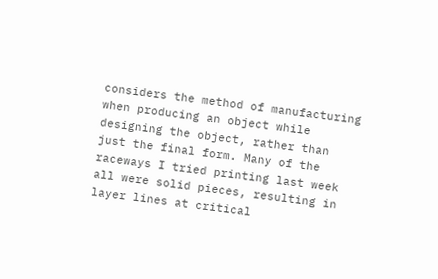considers the method of manufacturing when producing an object while designing the object, rather than just the final form. Many of the raceways I tried printing last week all were solid pieces, resulting in layer lines at critical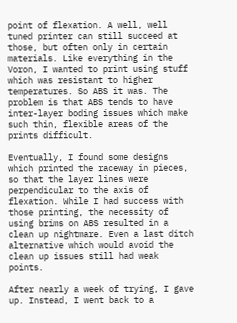point of flexation. A well, well tuned printer can still succeed at those, but often only in certain materials. Like everything in the Voron, I wanted to print using stuff which was resistant to higher temperatures. So ABS it was. The problem is that ABS tends to have inter-layer boding issues which make such thin, flexible areas of the prints difficult.

Eventually, I found some designs which printed the raceway in pieces, so that the layer lines were perpendicular to the axis of flexation. While I had success with those printing, the necessity of using brims on ABS resulted in a clean up nightmare. Even a last ditch alternative which would avoid the clean up issues still had weak points.

After nearly a week of trying, I gave up. Instead, I went back to a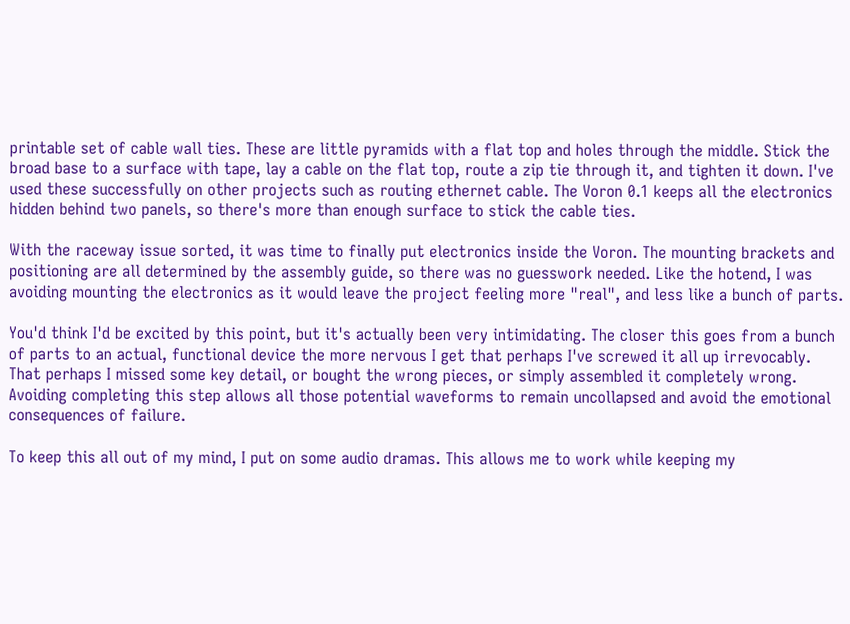printable set of cable wall ties. These are little pyramids with a flat top and holes through the middle. Stick the broad base to a surface with tape, lay a cable on the flat top, route a zip tie through it, and tighten it down. I've used these successfully on other projects such as routing ethernet cable. The Voron 0.1 keeps all the electronics hidden behind two panels, so there's more than enough surface to stick the cable ties.

With the raceway issue sorted, it was time to finally put electronics inside the Voron. The mounting brackets and positioning are all determined by the assembly guide, so there was no guesswork needed. Like the hotend, I was avoiding mounting the electronics as it would leave the project feeling more "real", and less like a bunch of parts.

You'd think I'd be excited by this point, but it's actually been very intimidating. The closer this goes from a bunch of parts to an actual, functional device the more nervous I get that perhaps I've screwed it all up irrevocably. That perhaps I missed some key detail, or bought the wrong pieces, or simply assembled it completely wrong. Avoiding completing this step allows all those potential waveforms to remain uncollapsed and avoid the emotional consequences of failure.

To keep this all out of my mind, I put on some audio dramas. This allows me to work while keeping my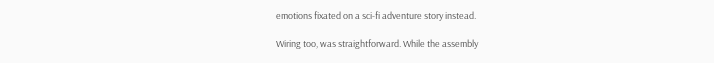emotions fixated on a sci-fi adventure story instead.

Wiring too, was straightforward. While the assembly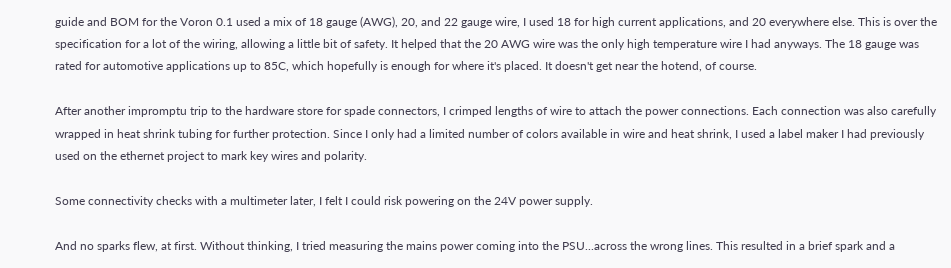guide and BOM for the Voron 0.1 used a mix of 18 gauge (AWG), 20, and 22 gauge wire, I used 18 for high current applications, and 20 everywhere else. This is over the specification for a lot of the wiring, allowing a little bit of safety. It helped that the 20 AWG wire was the only high temperature wire I had anyways. The 18 gauge was rated for automotive applications up to 85C, which hopefully is enough for where it's placed. It doesn't get near the hotend, of course.

After another impromptu trip to the hardware store for spade connectors, I crimped lengths of wire to attach the power connections. Each connection was also carefully wrapped in heat shrink tubing for further protection. Since I only had a limited number of colors available in wire and heat shrink, I used a label maker I had previously used on the ethernet project to mark key wires and polarity.

Some connectivity checks with a multimeter later, I felt I could risk powering on the 24V power supply.

And no sparks flew, at first. Without thinking, I tried measuring the mains power coming into the PSU...across the wrong lines. This resulted in a brief spark and a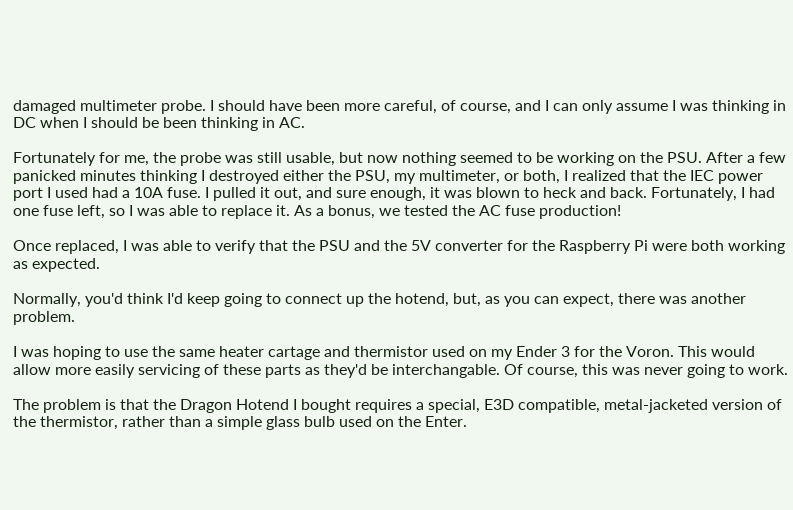damaged multimeter probe. I should have been more careful, of course, and I can only assume I was thinking in DC when I should be been thinking in AC.

Fortunately for me, the probe was still usable, but now nothing seemed to be working on the PSU. After a few panicked minutes thinking I destroyed either the PSU, my multimeter, or both, I realized that the IEC power port I used had a 10A fuse. I pulled it out, and sure enough, it was blown to heck and back. Fortunately, I had one fuse left, so I was able to replace it. As a bonus, we tested the AC fuse production!

Once replaced, I was able to verify that the PSU and the 5V converter for the Raspberry Pi were both working as expected.

Normally, you'd think I'd keep going to connect up the hotend, but, as you can expect, there was another problem.

I was hoping to use the same heater cartage and thermistor used on my Ender 3 for the Voron. This would allow more easily servicing of these parts as they'd be interchangable. Of course, this was never going to work.

The problem is that the Dragon Hotend I bought requires a special, E3D compatible, metal-jacketed version of the thermistor, rather than a simple glass bulb used on the Enter.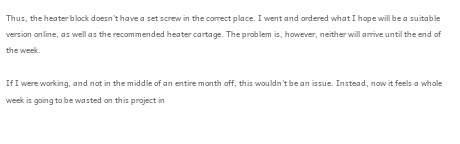Thus, the heater block doesn't have a set screw in the correct place. I went and ordered what I hope will be a suitable version online, as well as the recommended heater cartage. The problem is, however, neither will arrive until the end of the week.

If I were working, and not in the middle of an entire month off, this wouldn't be an issue. Instead, now it feels a whole week is going to be wasted on this project in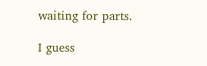waiting for parts.

I guess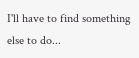I'll have to find something else to do...